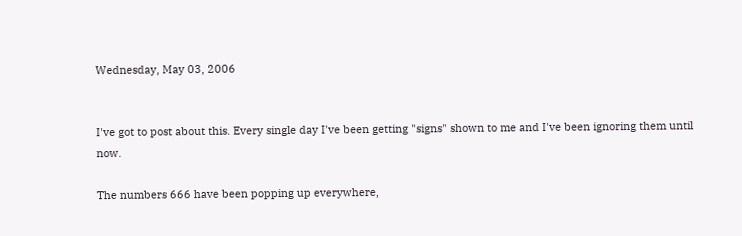Wednesday, May 03, 2006


I've got to post about this. Every single day I've been getting "signs" shown to me and I've been ignoring them until now.

The numbers 666 have been popping up everywhere,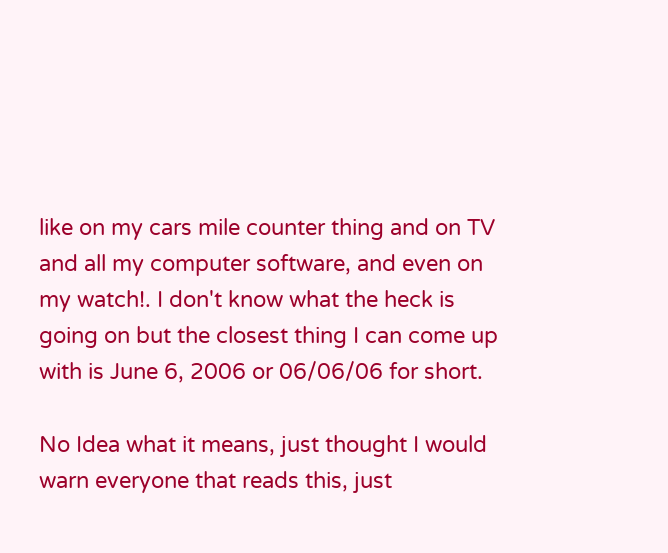like on my cars mile counter thing and on TV and all my computer software, and even on my watch!. I don't know what the heck is going on but the closest thing I can come up with is June 6, 2006 or 06/06/06 for short.

No Idea what it means, just thought I would warn everyone that reads this, just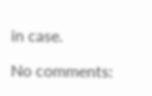in case.

No comments: